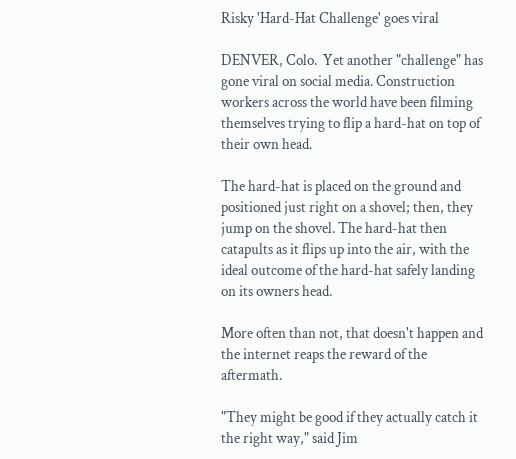Risky 'Hard-Hat Challenge' goes viral

DENVER, Colo.  Yet another "challenge" has gone viral on social media. Construction workers across the world have been filming themselves trying to flip a hard-hat on top of their own head.

The hard-hat is placed on the ground and positioned just right on a shovel; then, they jump on the shovel. The hard-hat then catapults as it flips up into the air, with the ideal outcome of the hard-hat safely landing on its owners head.

More often than not, that doesn't happen and the internet reaps the reward of the aftermath.

"They might be good if they actually catch it the right way," said Jim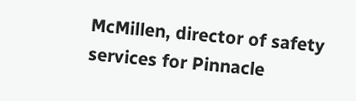McMillen, director of safety services for Pinnacle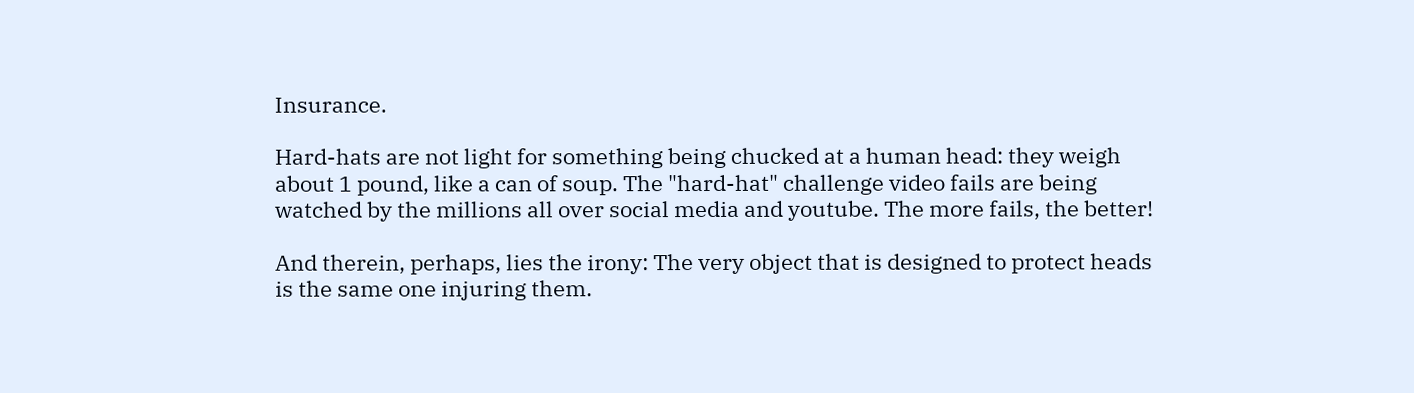Insurance.

Hard-hats are not light for something being chucked at a human head: they weigh about 1 pound, like a can of soup. The "hard-hat" challenge video fails are being watched by the millions all over social media and youtube. The more fails, the better!

And therein, perhaps, lies the irony: The very object that is designed to protect heads is the same one injuring them.